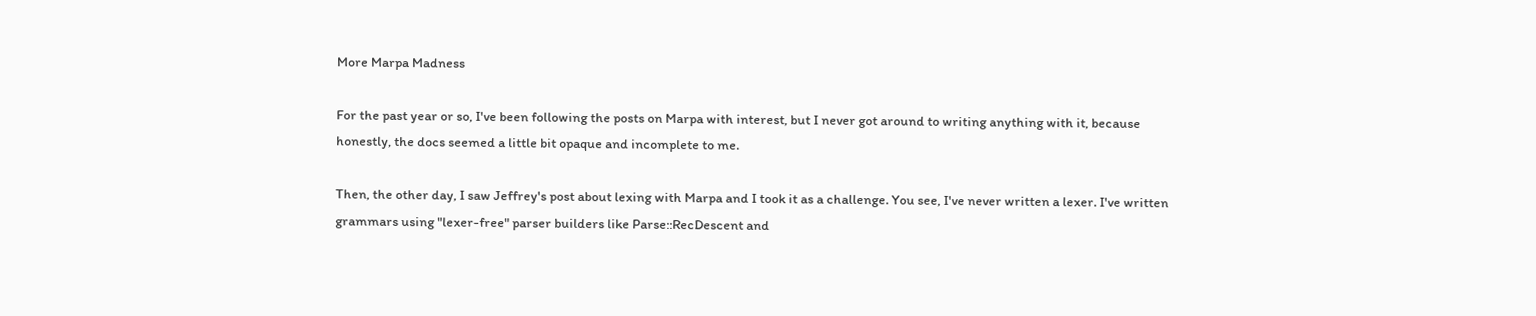More Marpa Madness

For the past year or so, I've been following the posts on Marpa with interest, but I never got around to writing anything with it, because honestly, the docs seemed a little bit opaque and incomplete to me.

Then, the other day, I saw Jeffrey's post about lexing with Marpa and I took it as a challenge. You see, I've never written a lexer. I've written grammars using "lexer-free" parser builders like Parse::RecDescent and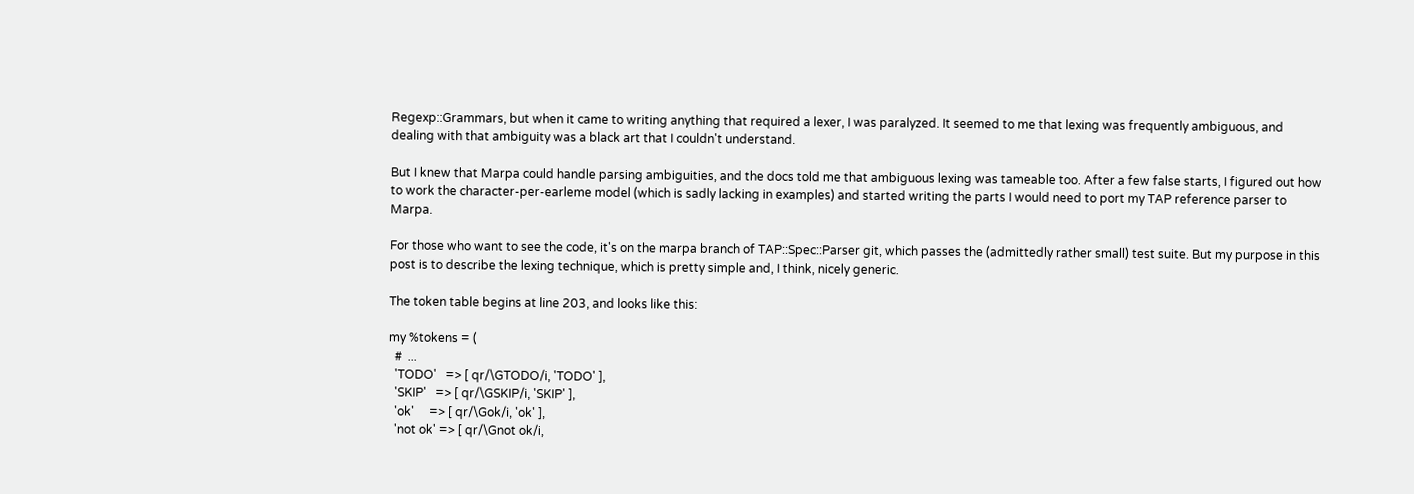Regexp::Grammars, but when it came to writing anything that required a lexer, I was paralyzed. It seemed to me that lexing was frequently ambiguous, and dealing with that ambiguity was a black art that I couldn't understand.

But I knew that Marpa could handle parsing ambiguities, and the docs told me that ambiguous lexing was tameable too. After a few false starts, I figured out how to work the character-per-earleme model (which is sadly lacking in examples) and started writing the parts I would need to port my TAP reference parser to Marpa.

For those who want to see the code, it's on the marpa branch of TAP::Spec::Parser git, which passes the (admittedly rather small) test suite. But my purpose in this post is to describe the lexing technique, which is pretty simple and, I think, nicely generic.

The token table begins at line 203, and looks like this:

my %tokens = (
  #  ...
  'TODO'   => [ qr/\GTODO/i, 'TODO' ],
  'SKIP'   => [ qr/\GSKIP/i, 'SKIP' ],
  'ok'     => [ qr/\Gok/i, 'ok' ],
  'not ok' => [ qr/\Gnot ok/i,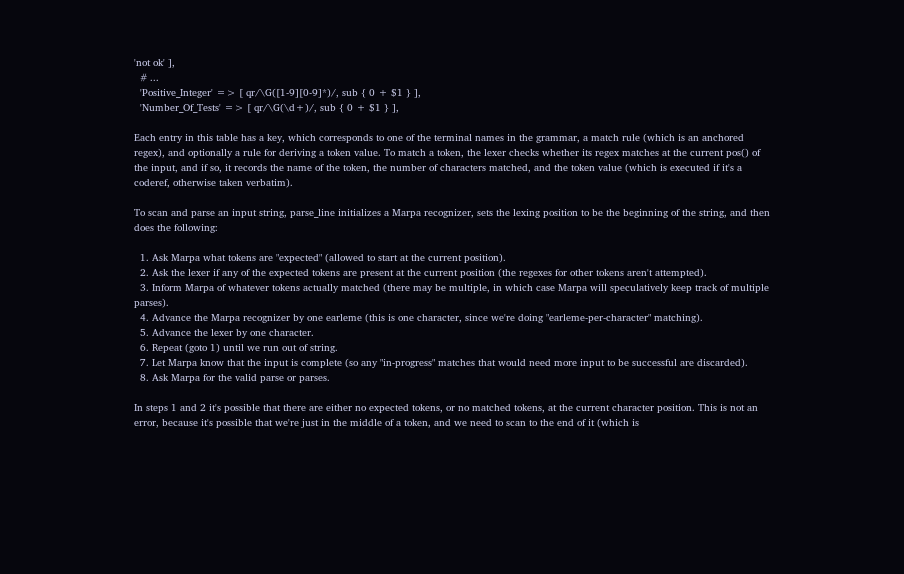'not ok' ],
  # ...
  'Positive_Integer' => [ qr/\G([1-9][0-9]*)/, sub { 0 + $1 } ],
  'Number_Of_Tests' => [ qr/\G(\d+)/, sub { 0 + $1 } ],

Each entry in this table has a key, which corresponds to one of the terminal names in the grammar, a match rule (which is an anchored regex), and optionally a rule for deriving a token value. To match a token, the lexer checks whether its regex matches at the current pos() of the input, and if so, it records the name of the token, the number of characters matched, and the token value (which is executed if it's a coderef, otherwise taken verbatim).

To scan and parse an input string, parse_line initializes a Marpa recognizer, sets the lexing position to be the beginning of the string, and then does the following:

  1. Ask Marpa what tokens are "expected" (allowed to start at the current position).
  2. Ask the lexer if any of the expected tokens are present at the current position (the regexes for other tokens aren't attempted).
  3. Inform Marpa of whatever tokens actually matched (there may be multiple, in which case Marpa will speculatively keep track of multiple parses).
  4. Advance the Marpa recognizer by one earleme (this is one character, since we're doing "earleme-per-character" matching).
  5. Advance the lexer by one character.
  6. Repeat (goto 1) until we run out of string.
  7. Let Marpa know that the input is complete (so any "in-progress" matches that would need more input to be successful are discarded).
  8. Ask Marpa for the valid parse or parses.

In steps 1 and 2 it's possible that there are either no expected tokens, or no matched tokens, at the current character position. This is not an error, because it's possible that we're just in the middle of a token, and we need to scan to the end of it (which is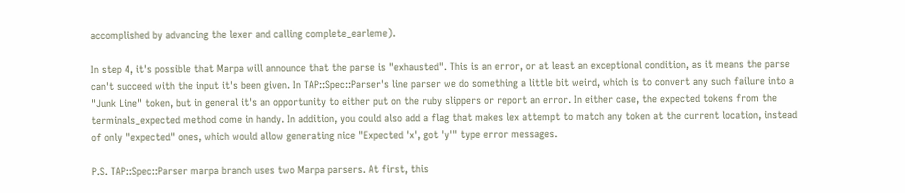accomplished by advancing the lexer and calling complete_earleme).

In step 4, it's possible that Marpa will announce that the parse is "exhausted". This is an error, or at least an exceptional condition, as it means the parse can't succeed with the input it's been given. In TAP::Spec::Parser's line parser we do something a little bit weird, which is to convert any such failure into a "Junk Line" token, but in general it's an opportunity to either put on the ruby slippers or report an error. In either case, the expected tokens from the terminals_expected method come in handy. In addition, you could also add a flag that makes lex attempt to match any token at the current location, instead of only "expected" ones, which would allow generating nice "Expected 'x', got 'y'" type error messages.

P.S. TAP::Spec::Parser marpa branch uses two Marpa parsers. At first, this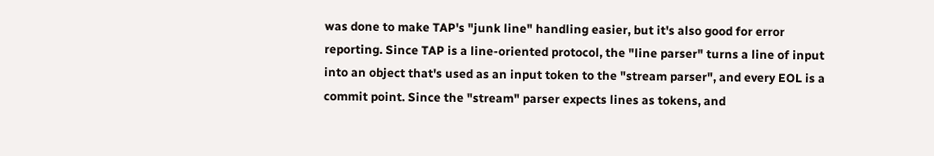was done to make TAP's "junk line" handling easier, but it's also good for error reporting. Since TAP is a line-oriented protocol, the "line parser" turns a line of input into an object that's used as an input token to the "stream parser", and every EOL is a commit point. Since the "stream" parser expects lines as tokens, and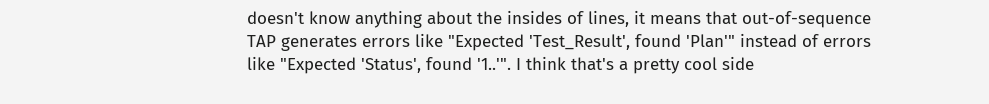doesn't know anything about the insides of lines, it means that out-of-sequence TAP generates errors like "Expected 'Test_Result', found 'Plan'" instead of errors like "Expected 'Status', found '1..'". I think that's a pretty cool side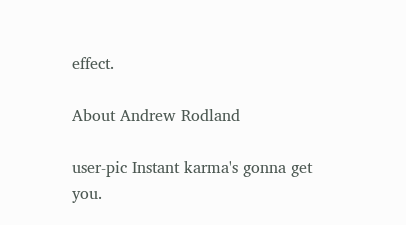effect.

About Andrew Rodland

user-pic Instant karma's gonna get you.